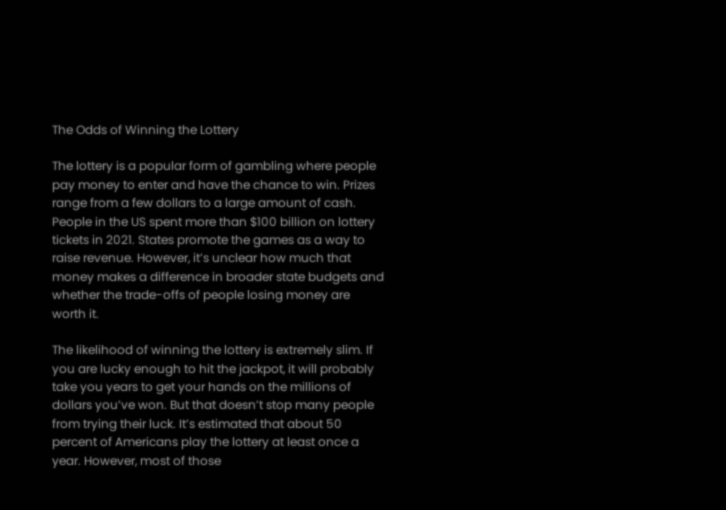The Odds of Winning the Lottery

The lottery is a popular form of gambling where people pay money to enter and have the chance to win. Prizes range from a few dollars to a large amount of cash. People in the US spent more than $100 billion on lottery tickets in 2021. States promote the games as a way to raise revenue. However, it’s unclear how much that money makes a difference in broader state budgets and whether the trade-offs of people losing money are worth it.

The likelihood of winning the lottery is extremely slim. If you are lucky enough to hit the jackpot, it will probably take you years to get your hands on the millions of dollars you’ve won. But that doesn’t stop many people from trying their luck. It’s estimated that about 50 percent of Americans play the lottery at least once a year. However, most of those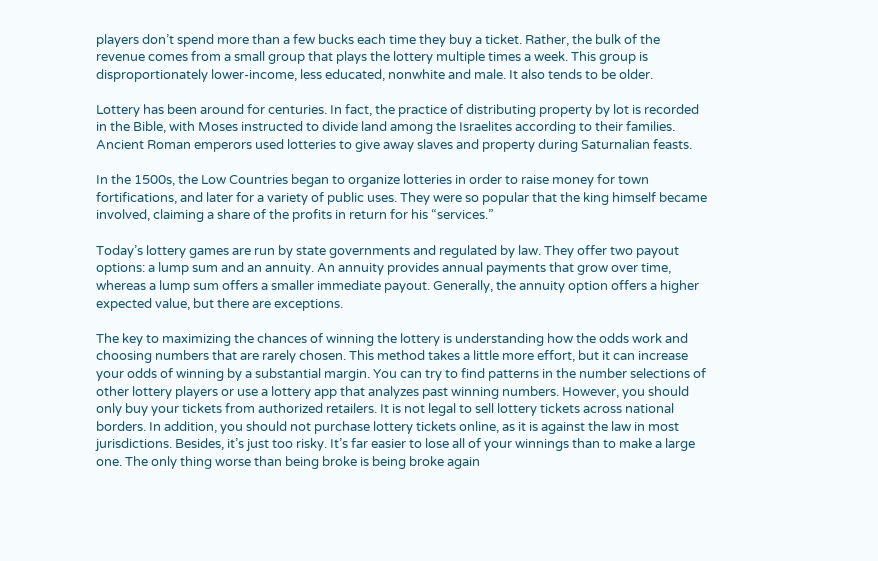players don’t spend more than a few bucks each time they buy a ticket. Rather, the bulk of the revenue comes from a small group that plays the lottery multiple times a week. This group is disproportionately lower-income, less educated, nonwhite and male. It also tends to be older.

Lottery has been around for centuries. In fact, the practice of distributing property by lot is recorded in the Bible, with Moses instructed to divide land among the Israelites according to their families. Ancient Roman emperors used lotteries to give away slaves and property during Saturnalian feasts.

In the 1500s, the Low Countries began to organize lotteries in order to raise money for town fortifications, and later for a variety of public uses. They were so popular that the king himself became involved, claiming a share of the profits in return for his “services.”

Today’s lottery games are run by state governments and regulated by law. They offer two payout options: a lump sum and an annuity. An annuity provides annual payments that grow over time, whereas a lump sum offers a smaller immediate payout. Generally, the annuity option offers a higher expected value, but there are exceptions.

The key to maximizing the chances of winning the lottery is understanding how the odds work and choosing numbers that are rarely chosen. This method takes a little more effort, but it can increase your odds of winning by a substantial margin. You can try to find patterns in the number selections of other lottery players or use a lottery app that analyzes past winning numbers. However, you should only buy your tickets from authorized retailers. It is not legal to sell lottery tickets across national borders. In addition, you should not purchase lottery tickets online, as it is against the law in most jurisdictions. Besides, it’s just too risky. It’s far easier to lose all of your winnings than to make a large one. The only thing worse than being broke is being broke again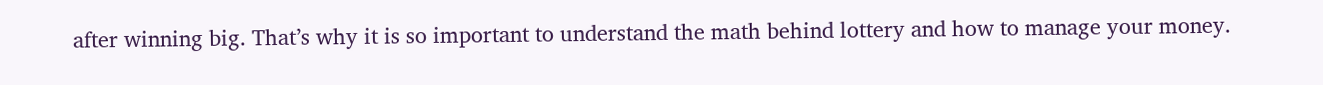after winning big. That’s why it is so important to understand the math behind lottery and how to manage your money.